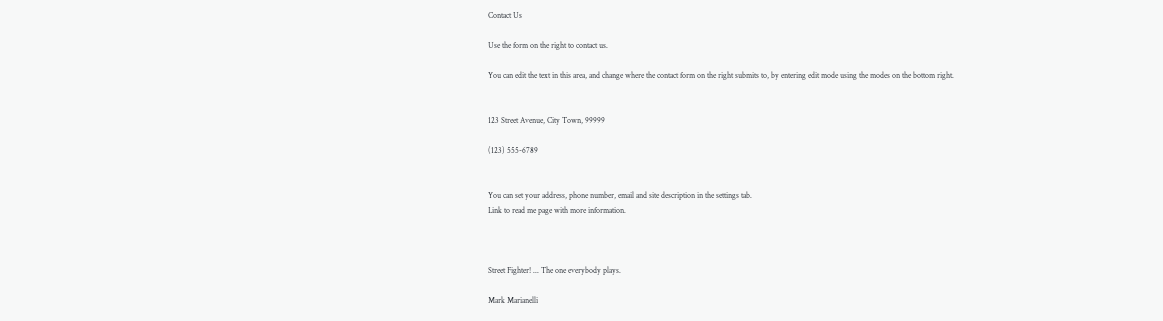Contact Us

Use the form on the right to contact us.

You can edit the text in this area, and change where the contact form on the right submits to, by entering edit mode using the modes on the bottom right.


123 Street Avenue, City Town, 99999

(123) 555-6789


You can set your address, phone number, email and site description in the settings tab.
Link to read me page with more information.



Street Fighter! ... The one everybody plays.

Mark Marianelli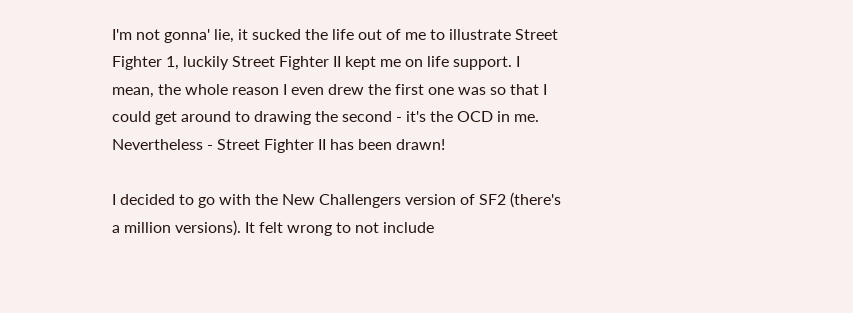I'm not gonna' lie, it sucked the life out of me to illustrate Street Fighter 1, luckily Street Fighter II kept me on life support. I mean, the whole reason I even drew the first one was so that I could get around to drawing the second - it's the OCD in me. Nevertheless - Street Fighter II has been drawn!

I decided to go with the New Challengers version of SF2 (there's a million versions). It felt wrong to not include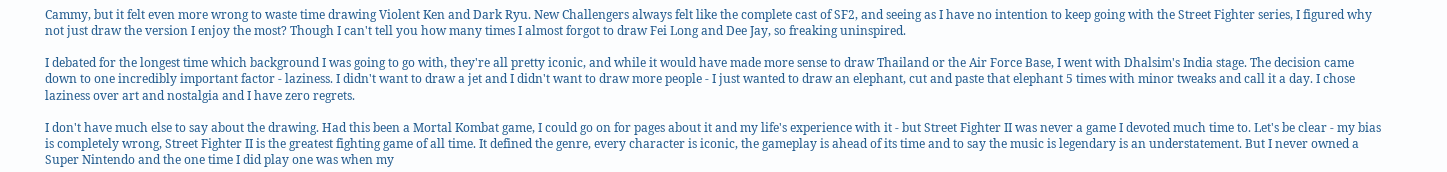Cammy, but it felt even more wrong to waste time drawing Violent Ken and Dark Ryu. New Challengers always felt like the complete cast of SF2, and seeing as I have no intention to keep going with the Street Fighter series, I figured why not just draw the version I enjoy the most? Though I can't tell you how many times I almost forgot to draw Fei Long and Dee Jay, so freaking uninspired.

I debated for the longest time which background I was going to go with, they're all pretty iconic, and while it would have made more sense to draw Thailand or the Air Force Base, I went with Dhalsim's India stage. The decision came down to one incredibly important factor - laziness. I didn't want to draw a jet and I didn't want to draw more people - I just wanted to draw an elephant, cut and paste that elephant 5 times with minor tweaks and call it a day. I chose laziness over art and nostalgia and I have zero regrets.

I don't have much else to say about the drawing. Had this been a Mortal Kombat game, I could go on for pages about it and my life's experience with it - but Street Fighter II was never a game I devoted much time to. Let's be clear - my bias is completely wrong, Street Fighter II is the greatest fighting game of all time. It defined the genre, every character is iconic, the gameplay is ahead of its time and to say the music is legendary is an understatement. But I never owned a Super Nintendo and the one time I did play one was when my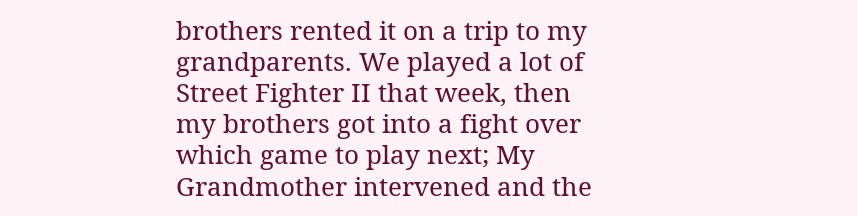brothers rented it on a trip to my grandparents. We played a lot of Street Fighter II that week, then my brothers got into a fight over which game to play next; My Grandmother intervened and the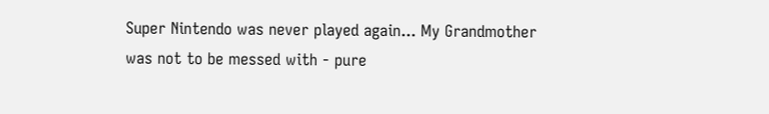Super Nintendo was never played again... My Grandmother was not to be messed with - pure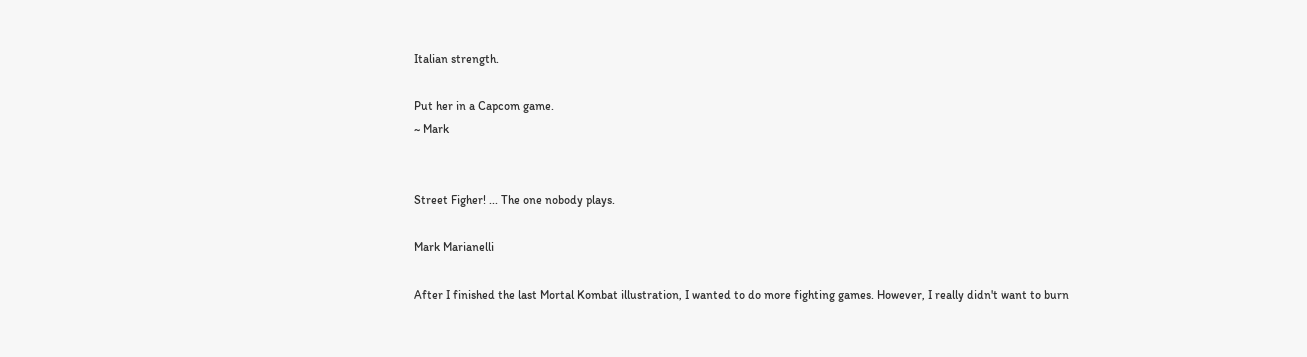Italian strength.

Put her in a Capcom game.
~ Mark


Street Figher! ... The one nobody plays.

Mark Marianelli

After I finished the last Mortal Kombat illustration, I wanted to do more fighting games. However, I really didn't want to burn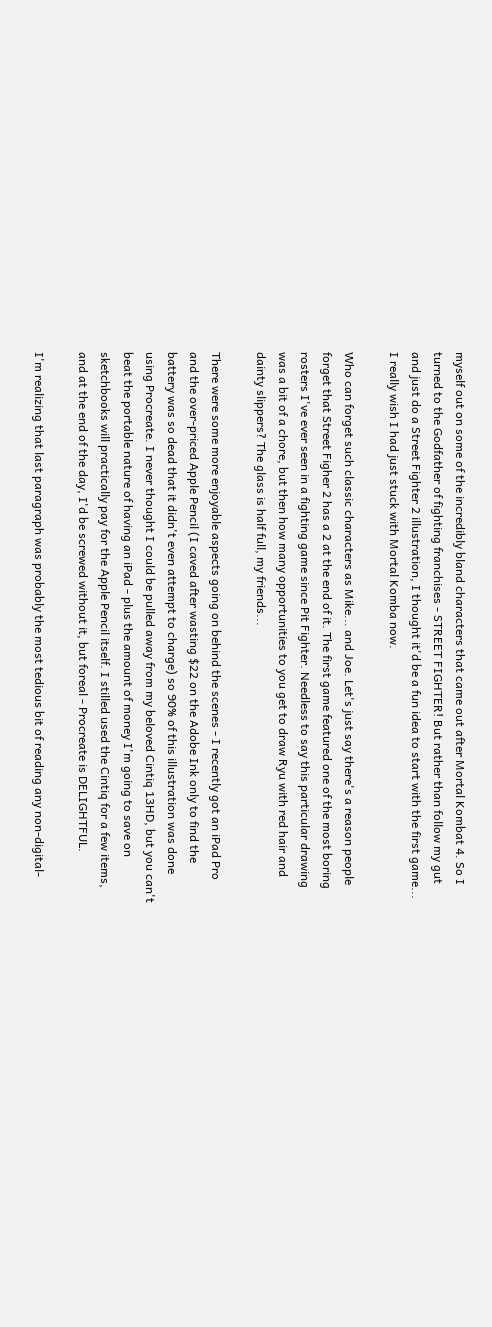myself out on some of the incredibly bland characters that came out after Mortal Kombat 4. So I turned to the Godfather of fighting franchises - STREET FIGHTER! But rather than follow my gut and just do a Street Fighter 2 illustration, I thought it'd be a fun idea to start with the first game... I really wish I had just stuck with Mortal Komba now.

Who can forget such classic characters as Mike... and Joe. Let's just say there's a reason people forget that Street Figher 2 has a 2 at the end of it. The first game featured one of the most boring rosters I've ever seen in a fighting game since Pit Fighter. Needless to say this particular drawing was a bit of a chore, but then how many opportunities to you get to draw Ryu with red hair and dainty slippers? The glass is half full, my friends...

There were some more enjoyable aspects going on behind the scenes - I recently got an iPad Pro and the over-priced Apple Pencil (I caved after wasting $22 on the Adobe Ink only to find the battery was so dead that it didn't even attempt to charge) so 90% of this illustration was done using Procreate. I never thought I could be pulled away from my beloved Cintiq 13HD, but you can't beat the portable nature of having an iPad - plus the amount of money I'm going to save on sketchbooks will practically pay for the Apple Pencil itself. I stilled used the Cintiq for a few items, and at the end of the day, I'd be screwed without it, but foreal - Procreate is DELIGHTFUL.

I'm realizing that last paragraph was probably the most tedious bit of reading any non-digital-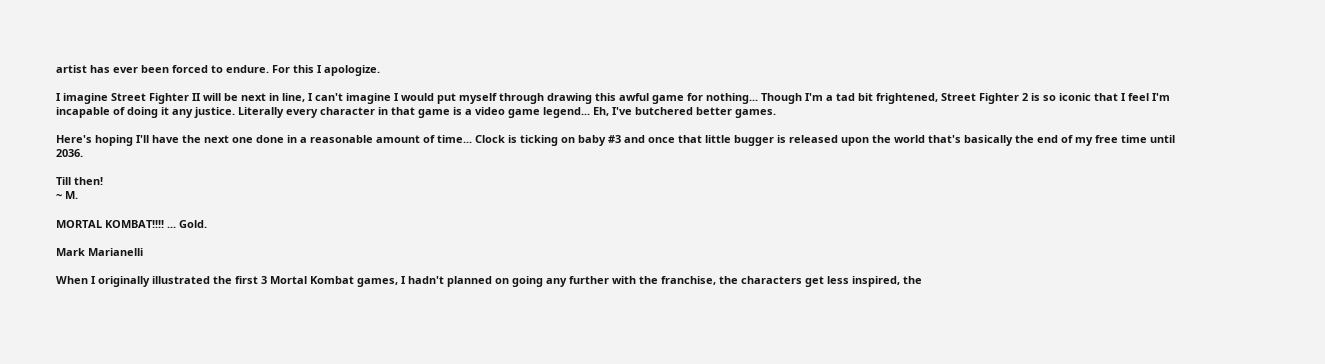artist has ever been forced to endure. For this I apologize.

I imagine Street Fighter II will be next in line, I can't imagine I would put myself through drawing this awful game for nothing... Though I'm a tad bit frightened, Street Fighter 2 is so iconic that I feel I'm incapable of doing it any justice. Literally every character in that game is a video game legend... Eh, I've butchered better games.

Here's hoping I'll have the next one done in a reasonable amount of time... Clock is ticking on baby #3 and once that little bugger is released upon the world that's basically the end of my free time until 2036.

Till then!
~ M.

MORTAL KOMBAT!!!! ... Gold.

Mark Marianelli

When I originally illustrated the first 3 Mortal Kombat games, I hadn't planned on going any further with the franchise, the characters get less inspired, the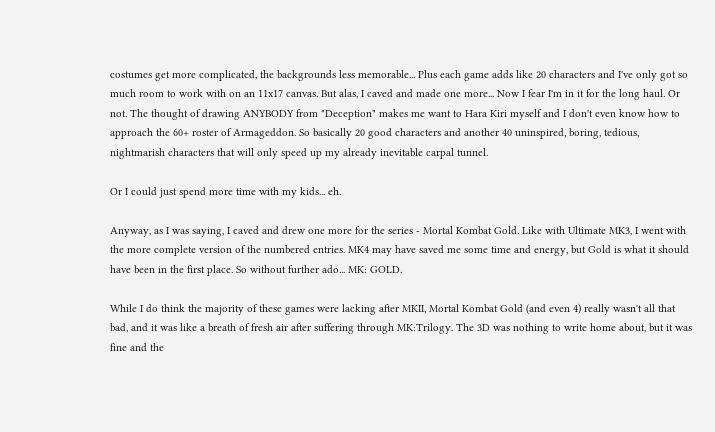costumes get more complicated, the backgrounds less memorable... Plus each game adds like 20 characters and I've only got so much room to work with on an 11x17 canvas. But alas, I caved and made one more... Now I fear I'm in it for the long haul. Or not. The thought of drawing ANYBODY from "Deception" makes me want to Hara Kiri myself and I don't even know how to approach the 60+ roster of Armageddon. So basically 20 good characters and another 40 uninspired, boring, tedious, nightmarish characters that will only speed up my already inevitable carpal tunnel.

Or I could just spend more time with my kids... eh.

Anyway, as I was saying, I caved and drew one more for the series - Mortal Kombat Gold. Like with Ultimate MK3, I went with the more complete version of the numbered entries. MK4 may have saved me some time and energy, but Gold is what it should have been in the first place. So without further ado... MK: GOLD.

While I do think the majority of these games were lacking after MKII, Mortal Kombat Gold (and even 4) really wasn't all that bad, and it was like a breath of fresh air after suffering through MK:Trilogy. The 3D was nothing to write home about, but it was fine and the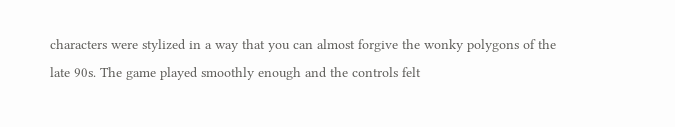characters were stylized in a way that you can almost forgive the wonky polygons of the late 90s. The game played smoothly enough and the controls felt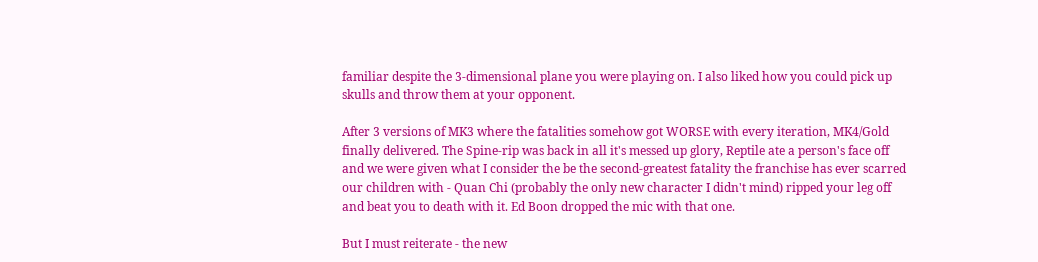familiar despite the 3-dimensional plane you were playing on. I also liked how you could pick up skulls and throw them at your opponent.

After 3 versions of MK3 where the fatalities somehow got WORSE with every iteration, MK4/Gold finally delivered. The Spine-rip was back in all it's messed up glory, Reptile ate a person's face off and we were given what I consider the be the second-greatest fatality the franchise has ever scarred our children with - Quan Chi (probably the only new character I didn't mind) ripped your leg off and beat you to death with it. Ed Boon dropped the mic with that one.

But I must reiterate - the new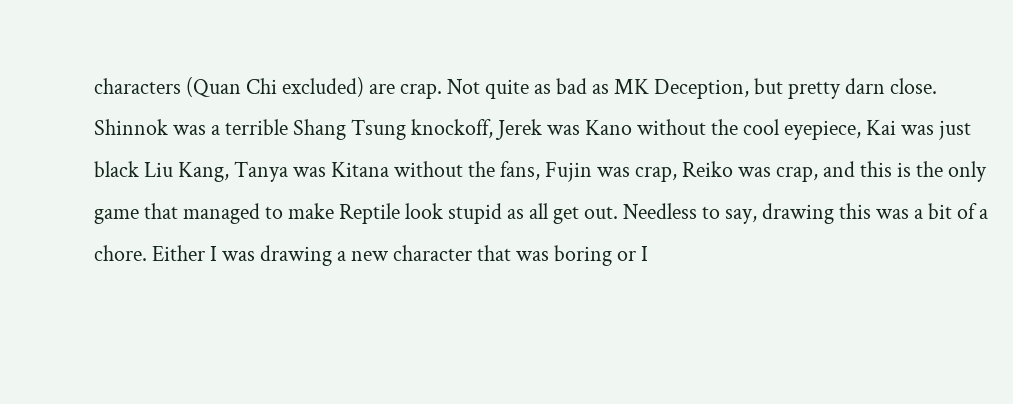characters (Quan Chi excluded) are crap. Not quite as bad as MK Deception, but pretty darn close. Shinnok was a terrible Shang Tsung knockoff, Jerek was Kano without the cool eyepiece, Kai was just black Liu Kang, Tanya was Kitana without the fans, Fujin was crap, Reiko was crap, and this is the only game that managed to make Reptile look stupid as all get out. Needless to say, drawing this was a bit of a chore. Either I was drawing a new character that was boring or I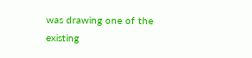was drawing one of the existing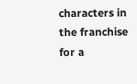characters in the franchise for a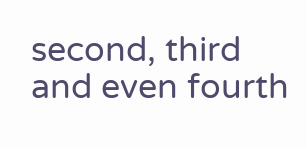second, third and even fourth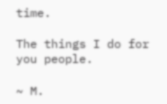time.

The things I do for you people.

~ M.